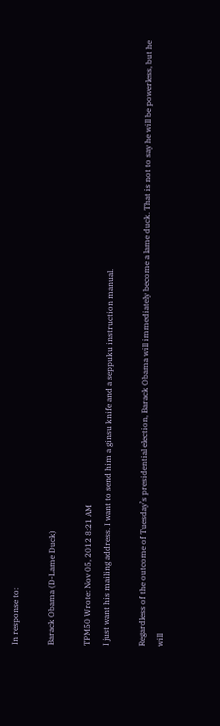In response to:

Barack Obama (D-Lame Duck)

TPM50 Wrote: Nov 05, 2012 8:21 AM
I just want his mailing address. I want to send him a ginsu knife and a seppuku instruction manual.

Regardless of the outcome of Tuesday’s presidential election, Barack Obama will immediately become a lame duck. That is not to say he will be powerless, but he will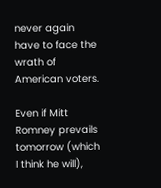never again have to face the wrath of American voters.

Even if Mitt Romney prevails tomorrow (which I think he will),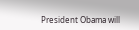President Obama will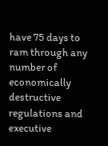have 75 days to ram through any number of economically destructive regulations and executive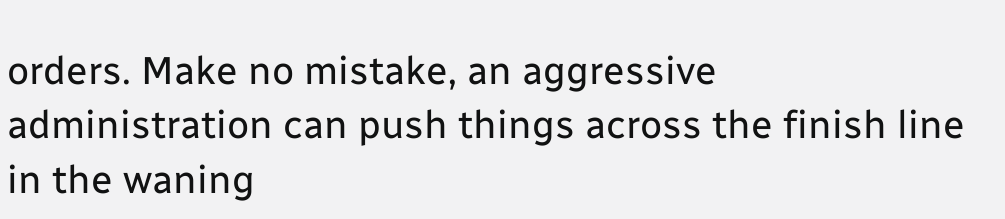orders. Make no mistake, an aggressive administration can push things across the finish line in the waning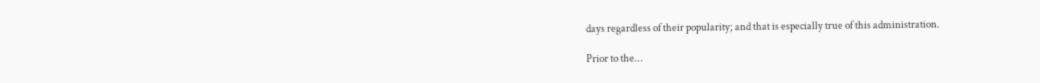days regardless of their popularity; and that is especially true of this administration.

Prior to the...